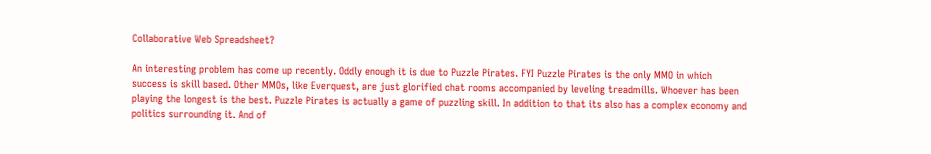Collaborative Web Spreadsheet?

An interesting problem has come up recently. Oddly enough it is due to Puzzle Pirates. FYI Puzzle Pirates is the only MMO in which success is skill based. Other MMOs, like Everquest, are just glorified chat rooms accompanied by leveling treadmills. Whoever has been playing the longest is the best. Puzzle Pirates is actually a game of puzzling skill. In addition to that its also has a complex economy and politics surrounding it. And of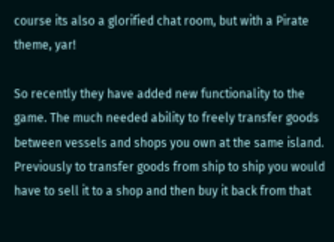course its also a glorified chat room, but with a Pirate theme, yar!

So recently they have added new functionality to the game. The much needed ability to freely transfer goods between vessels and shops you own at the same island. Previously to transfer goods from ship to ship you would have to sell it to a shop and then buy it back from that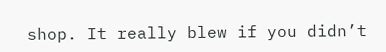shop. It really blew if you didn’t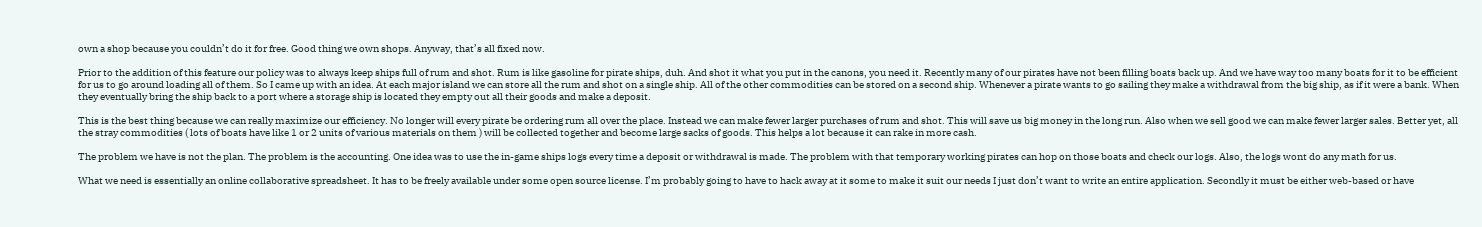own a shop because you couldn’t do it for free. Good thing we own shops. Anyway, that’s all fixed now.

Prior to the addition of this feature our policy was to always keep ships full of rum and shot. Rum is like gasoline for pirate ships, duh. And shot it what you put in the canons, you need it. Recently many of our pirates have not been filling boats back up. And we have way too many boats for it to be efficient for us to go around loading all of them. So I came up with an idea. At each major island we can store all the rum and shot on a single ship. All of the other commodities can be stored on a second ship. Whenever a pirate wants to go sailing they make a withdrawal from the big ship, as if it were a bank. When they eventually bring the ship back to a port where a storage ship is located they empty out all their goods and make a deposit.

This is the best thing because we can really maximize our efficiency. No longer will every pirate be ordering rum all over the place. Instead we can make fewer larger purchases of rum and shot. This will save us big money in the long run. Also when we sell good we can make fewer larger sales. Better yet, all the stray commodities ( lots of boats have like 1 or 2 units of various materials on them ) will be collected together and become large sacks of goods. This helps a lot because it can rake in more cash.

The problem we have is not the plan. The problem is the accounting. One idea was to use the in-game ships logs every time a deposit or withdrawal is made. The problem with that temporary working pirates can hop on those boats and check our logs. Also, the logs wont do any math for us.

What we need is essentially an online collaborative spreadsheet. It has to be freely available under some open source license. I’m probably going to have to hack away at it some to make it suit our needs I just don’t want to write an entire application. Secondly it must be either web-based or have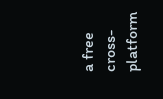a free cross-platform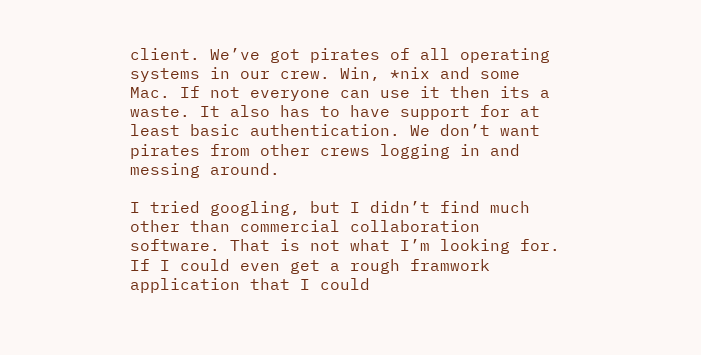client. We’ve got pirates of all operating systems in our crew. Win, *nix and some Mac. If not everyone can use it then its a waste. It also has to have support for at least basic authentication. We don’t want pirates from other crews logging in and messing around.

I tried googling, but I didn’t find much other than commercial collaboration software. That is not what I’m looking for. If I could even get a rough framwork application that I could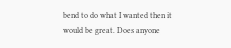bend to do what I wanted then it would be great. Does anyone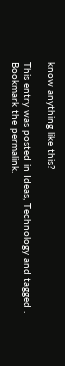know anything like this?

This entry was posted in Ideas, Technology and tagged . Bookmark the permalink.